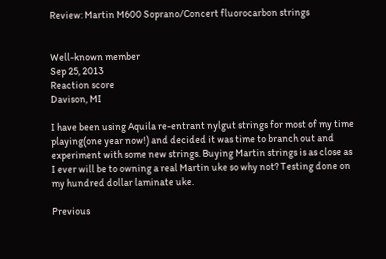Review: Martin M600 Soprano/Concert fluorocarbon strings


Well-known member
Sep 25, 2013
Reaction score
Davison, MI

I have been using Aquila re-entrant nylgut strings for most of my time playing(one year now!) and decided it was time to branch out and experiment with some new strings. Buying Martin strings is as close as I ever will be to owning a real Martin uke so why not? Testing done on my hundred dollar laminate uke.

Previous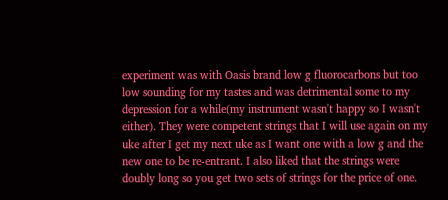experiment was with Oasis brand low g fluorocarbons but too low sounding for my tastes and was detrimental some to my depression for a while(my instrument wasn't happy so I wasn't either). They were competent strings that I will use again on my uke after I get my next uke as I want one with a low g and the new one to be re-entrant. I also liked that the strings were doubly long so you get two sets of strings for the price of one.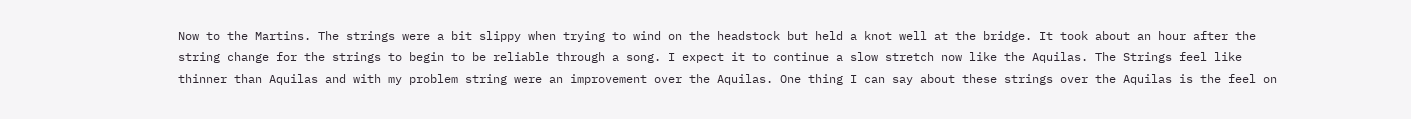Now to the Martins. The strings were a bit slippy when trying to wind on the headstock but held a knot well at the bridge. It took about an hour after the string change for the strings to begin to be reliable through a song. I expect it to continue a slow stretch now like the Aquilas. The Strings feel like thinner than Aquilas and with my problem string were an improvement over the Aquilas. One thing I can say about these strings over the Aquilas is the feel on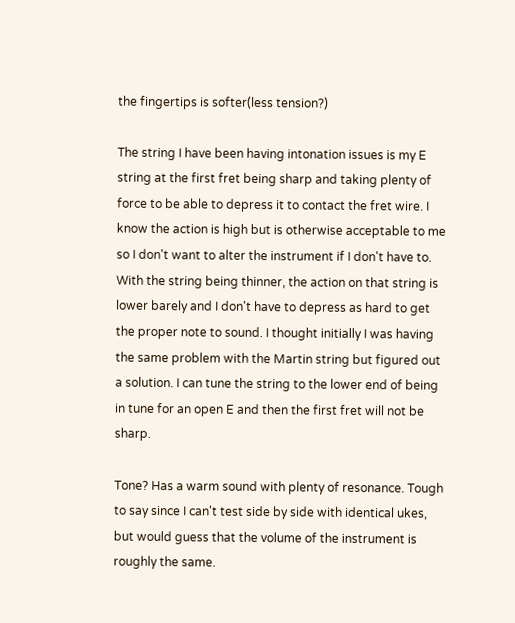the fingertips is softer(less tension?)

The string I have been having intonation issues is my E string at the first fret being sharp and taking plenty of force to be able to depress it to contact the fret wire. I know the action is high but is otherwise acceptable to me so I don't want to alter the instrument if I don't have to. With the string being thinner, the action on that string is lower barely and I don't have to depress as hard to get the proper note to sound. I thought initially I was having the same problem with the Martin string but figured out a solution. I can tune the string to the lower end of being in tune for an open E and then the first fret will not be sharp.

Tone? Has a warm sound with plenty of resonance. Tough to say since I can't test side by side with identical ukes, but would guess that the volume of the instrument is roughly the same.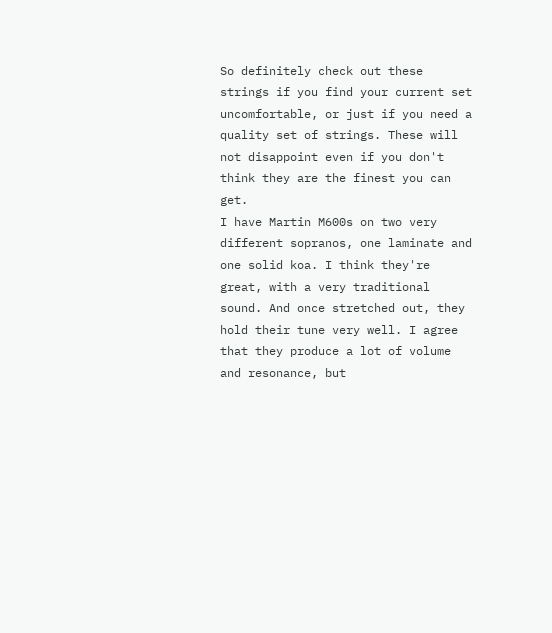So definitely check out these strings if you find your current set uncomfortable, or just if you need a quality set of strings. These will not disappoint even if you don't think they are the finest you can get.
I have Martin M600s on two very different sopranos, one laminate and one solid koa. I think they're great, with a very traditional sound. And once stretched out, they hold their tune very well. I agree that they produce a lot of volume and resonance, but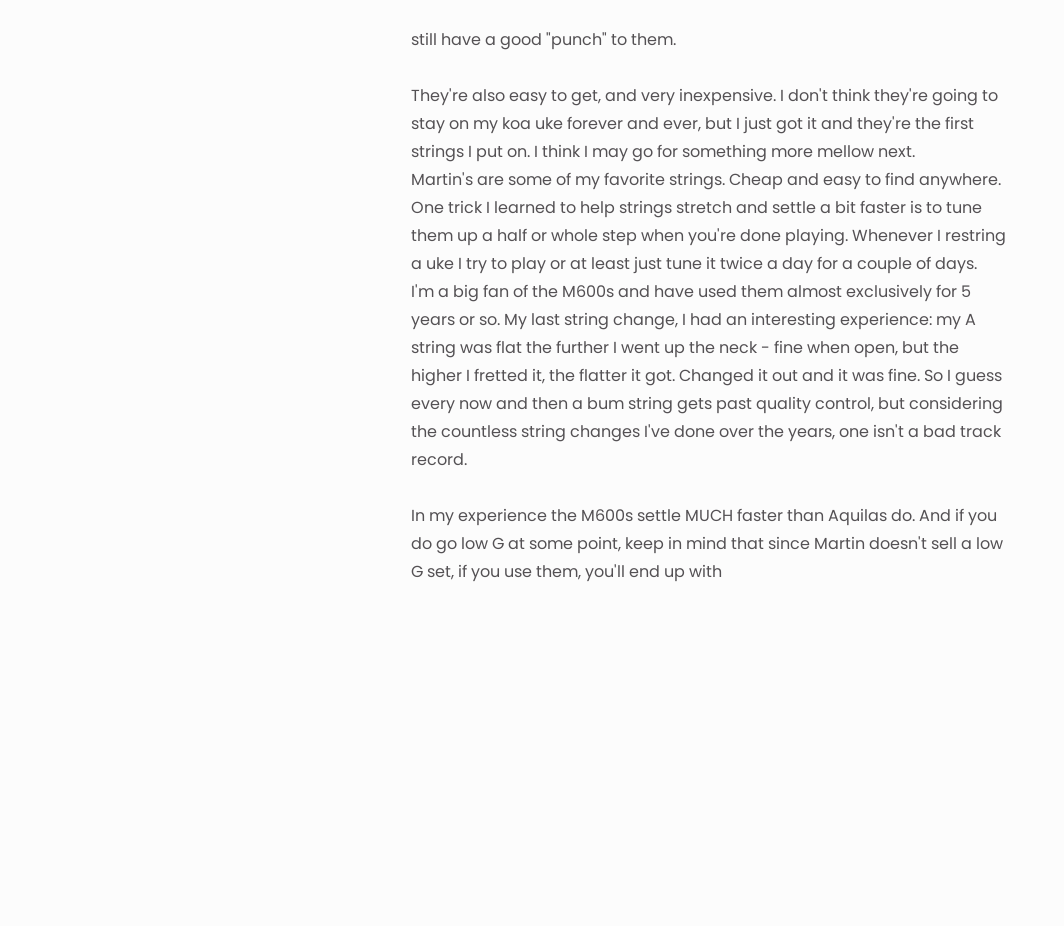still have a good "punch" to them.

They're also easy to get, and very inexpensive. I don't think they're going to stay on my koa uke forever and ever, but I just got it and they're the first strings I put on. I think I may go for something more mellow next.
Martin's are some of my favorite strings. Cheap and easy to find anywhere. One trick I learned to help strings stretch and settle a bit faster is to tune them up a half or whole step when you're done playing. Whenever I restring a uke I try to play or at least just tune it twice a day for a couple of days.
I'm a big fan of the M600s and have used them almost exclusively for 5 years or so. My last string change, I had an interesting experience: my A string was flat the further I went up the neck - fine when open, but the higher I fretted it, the flatter it got. Changed it out and it was fine. So I guess every now and then a bum string gets past quality control, but considering the countless string changes I've done over the years, one isn't a bad track record.

In my experience the M600s settle MUCH faster than Aquilas do. And if you do go low G at some point, keep in mind that since Martin doesn't sell a low G set, if you use them, you'll end up with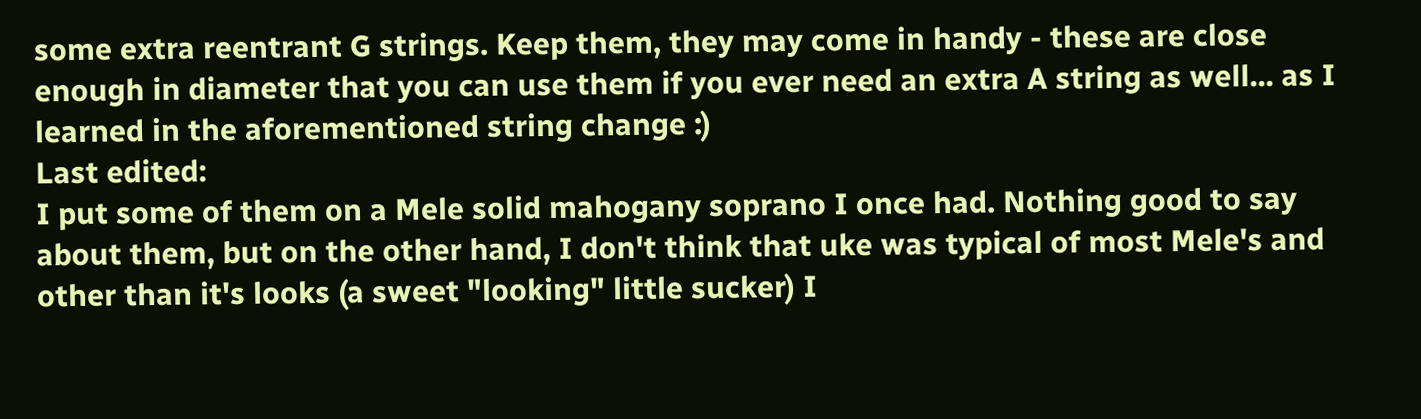some extra reentrant G strings. Keep them, they may come in handy - these are close enough in diameter that you can use them if you ever need an extra A string as well... as I learned in the aforementioned string change :)
Last edited:
I put some of them on a Mele solid mahogany soprano I once had. Nothing good to say about them, but on the other hand, I don't think that uke was typical of most Mele's and other than it's looks (a sweet "looking" little sucker) I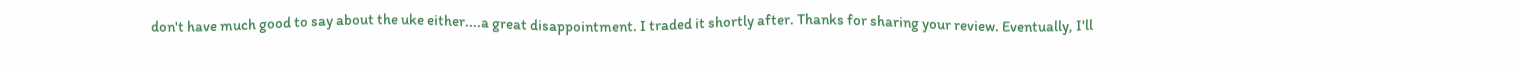don't have much good to say about the uke either....a great disappointment. I traded it shortly after. Thanks for sharing your review. Eventually, I'll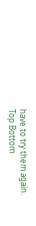have to try them again.
Top Bottom